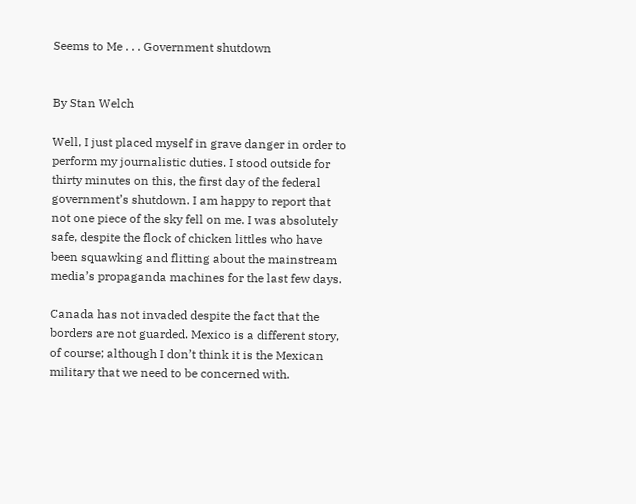Seems to Me . . . Government shutdown


By Stan Welch

Well, I just placed myself in grave danger in order to perform my journalistic duties. I stood outside for thirty minutes on this, the first day of the federal government’s shutdown. I am happy to report that not one piece of the sky fell on me. I was absolutely safe, despite the flock of chicken littles who have been squawking and flitting about the mainstream media’s propaganda machines for the last few days.

Canada has not invaded despite the fact that the borders are not guarded. Mexico is a different story, of course; although I don’t think it is the Mexican military that we need to be concerned with.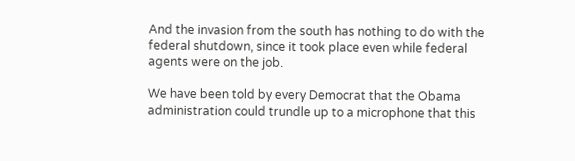And the invasion from the south has nothing to do with the federal shutdown, since it took place even while federal agents were on the job.

We have been told by every Democrat that the Obama administration could trundle up to a microphone that this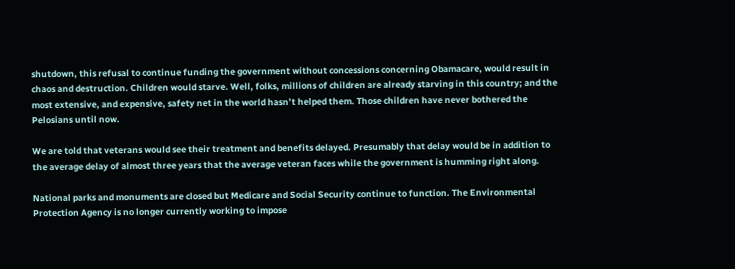shutdown, this refusal to continue funding the government without concessions concerning Obamacare, would result in chaos and destruction. Children would starve. Well, folks, millions of children are already starving in this country; and the most extensive, and expensive, safety net in the world hasn’t helped them. Those children have never bothered the Pelosians until now.

We are told that veterans would see their treatment and benefits delayed. Presumably that delay would be in addition to the average delay of almost three years that the average veteran faces while the government is humming right along.

National parks and monuments are closed but Medicare and Social Security continue to function. The Environmental Protection Agency is no longer currently working to impose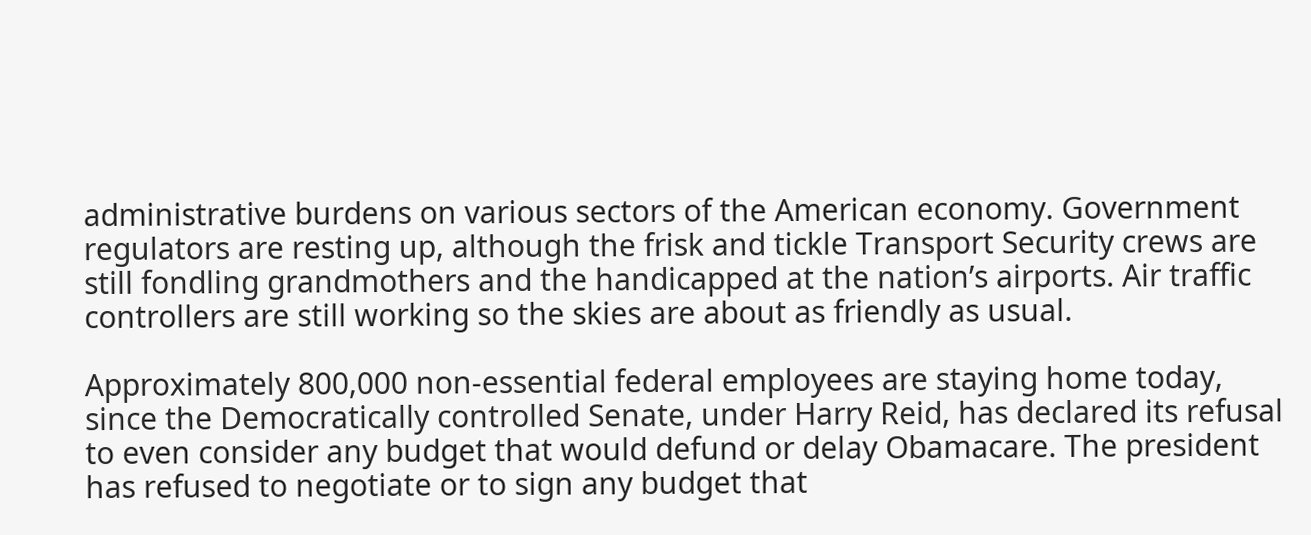administrative burdens on various sectors of the American economy. Government regulators are resting up, although the frisk and tickle Transport Security crews are still fondling grandmothers and the handicapped at the nation’s airports. Air traffic controllers are still working so the skies are about as friendly as usual.

Approximately 800,000 non-essential federal employees are staying home today, since the Democratically controlled Senate, under Harry Reid, has declared its refusal to even consider any budget that would defund or delay Obamacare. The president has refused to negotiate or to sign any budget that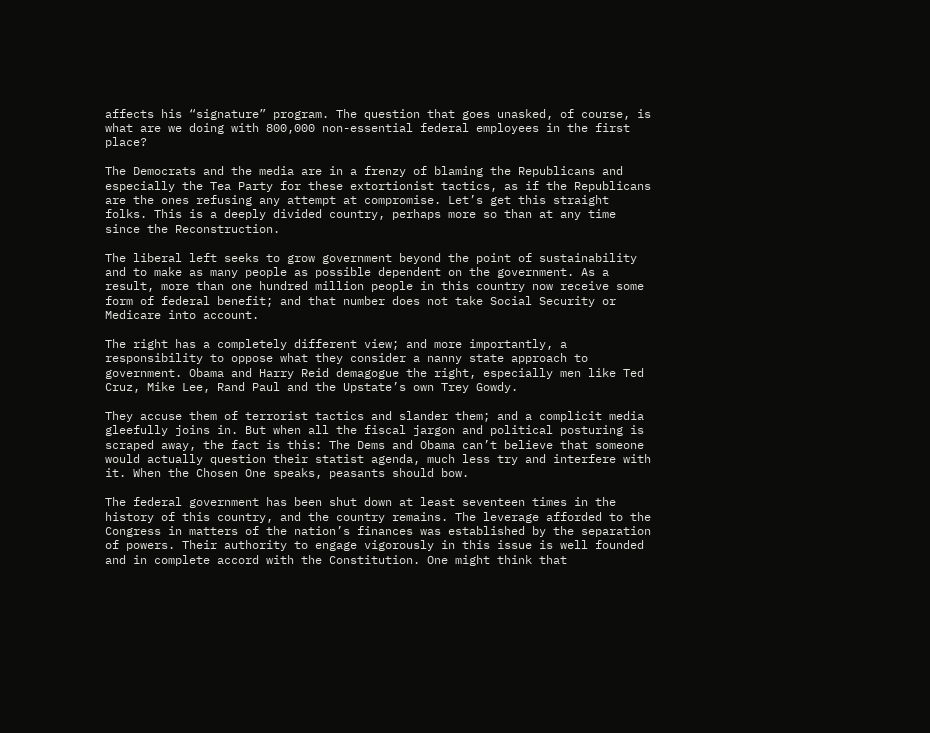affects his “signature” program. The question that goes unasked, of course, is what are we doing with 800,000 non-essential federal employees in the first place?

The Democrats and the media are in a frenzy of blaming the Republicans and especially the Tea Party for these extortionist tactics, as if the Republicans are the ones refusing any attempt at compromise. Let’s get this straight folks. This is a deeply divided country, perhaps more so than at any time since the Reconstruction.

The liberal left seeks to grow government beyond the point of sustainability and to make as many people as possible dependent on the government. As a result, more than one hundred million people in this country now receive some form of federal benefit; and that number does not take Social Security or Medicare into account.

The right has a completely different view; and more importantly, a responsibility to oppose what they consider a nanny state approach to government. Obama and Harry Reid demagogue the right, especially men like Ted Cruz, Mike Lee, Rand Paul and the Upstate’s own Trey Gowdy.

They accuse them of terrorist tactics and slander them; and a complicit media gleefully joins in. But when all the fiscal jargon and political posturing is scraped away, the fact is this: The Dems and Obama can’t believe that someone would actually question their statist agenda, much less try and interfere with it. When the Chosen One speaks, peasants should bow.

The federal government has been shut down at least seventeen times in the history of this country, and the country remains. The leverage afforded to the Congress in matters of the nation’s finances was established by the separation of powers. Their authority to engage vigorously in this issue is well founded and in complete accord with the Constitution. One might think that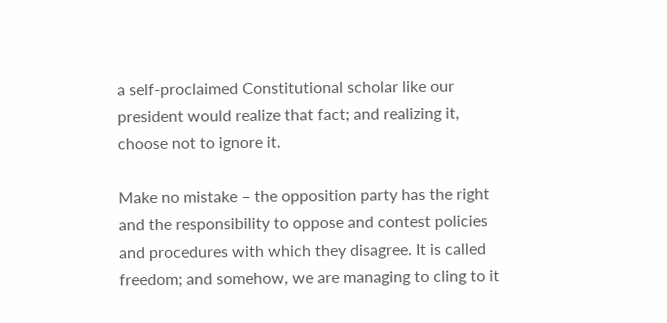a self-proclaimed Constitutional scholar like our president would realize that fact; and realizing it, choose not to ignore it.

Make no mistake – the opposition party has the right and the responsibility to oppose and contest policies and procedures with which they disagree. It is called freedom; and somehow, we are managing to cling to it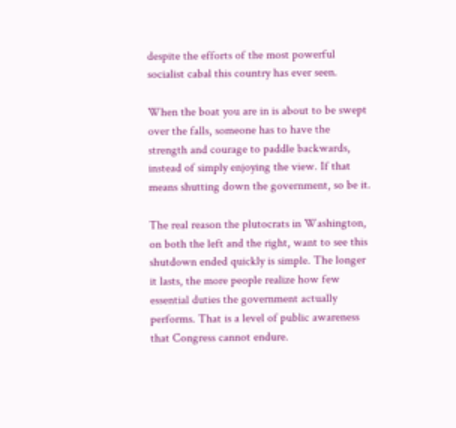despite the efforts of the most powerful socialist cabal this country has ever seen.

When the boat you are in is about to be swept over the falls, someone has to have the strength and courage to paddle backwards, instead of simply enjoying the view. If that means shutting down the government, so be it.

The real reason the plutocrats in Washington, on both the left and the right, want to see this shutdown ended quickly is simple. The longer it lasts, the more people realize how few essential duties the government actually performs. That is a level of public awareness that Congress cannot endure.